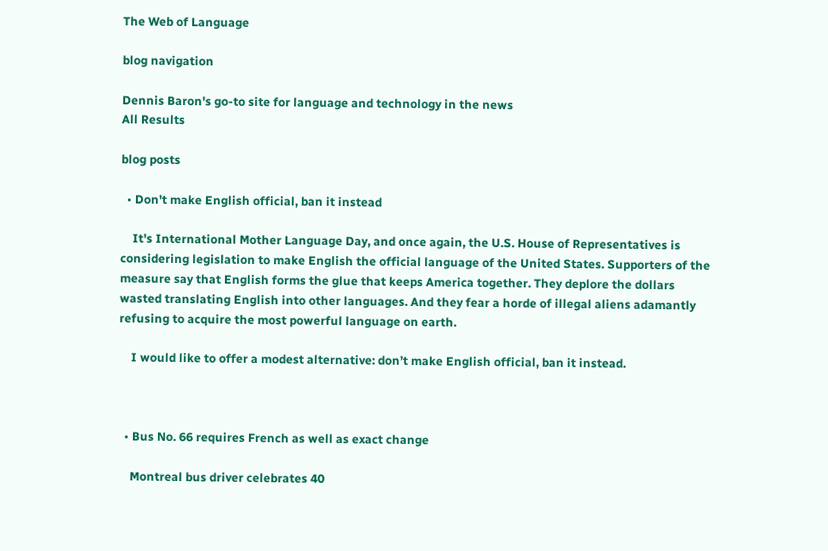The Web of Language

blog navigation

Dennis Baron's go-to site for language and technology in the news
All Results

blog posts

  • Don't make English official, ban it instead

    It's International Mother Language Day, and once again, the U.S. House of Representatives is considering legislation to make English the official language of the United States. Supporters of the measure say that English forms the glue that keeps America together. They deplore the dollars wasted translating English into other languages. And they fear a horde of illegal aliens adamantly refusing to acquire the most powerful language on earth.

    I would like to offer a modest alternative: don’t make English official, ban it instead.



  • Bus No. 66 requires French as well as exact change

    Montreal bus driver celebrates 40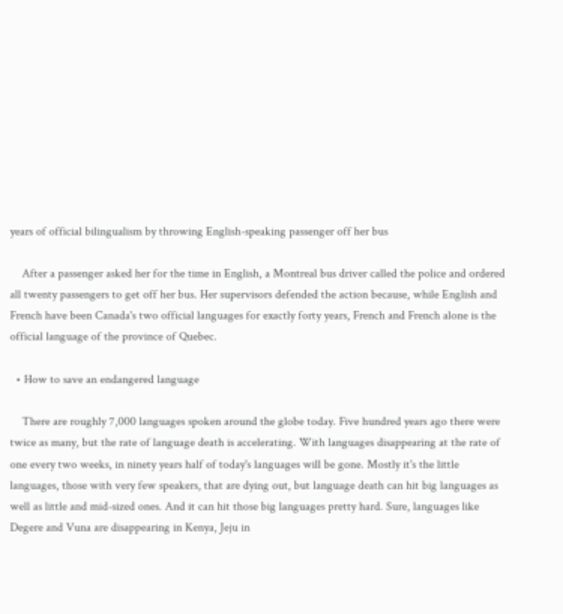years of official bilingualism by throwing English-speaking passenger off her bus

    After a passenger asked her for the time in English, a Montreal bus driver called the police and ordered all twenty passengers to get off her bus. Her supervisors defended the action because, while English and French have been Canada's two official languages for exactly forty years, French and French alone is the official language of the province of Quebec.

  • How to save an endangered language

    There are roughly 7,000 languages spoken around the globe today. Five hundred years ago there were twice as many, but the rate of language death is accelerating. With languages disappearing at the rate of one every two weeks, in ninety years half of today's languages will be gone. Mostly it's the little languages, those with very few speakers, that are dying out, but language death can hit big languages as well as little and mid-sized ones. And it can hit those big languages pretty hard. Sure, languages like Degere and Vuna are disappearing in Kenya, Jeju in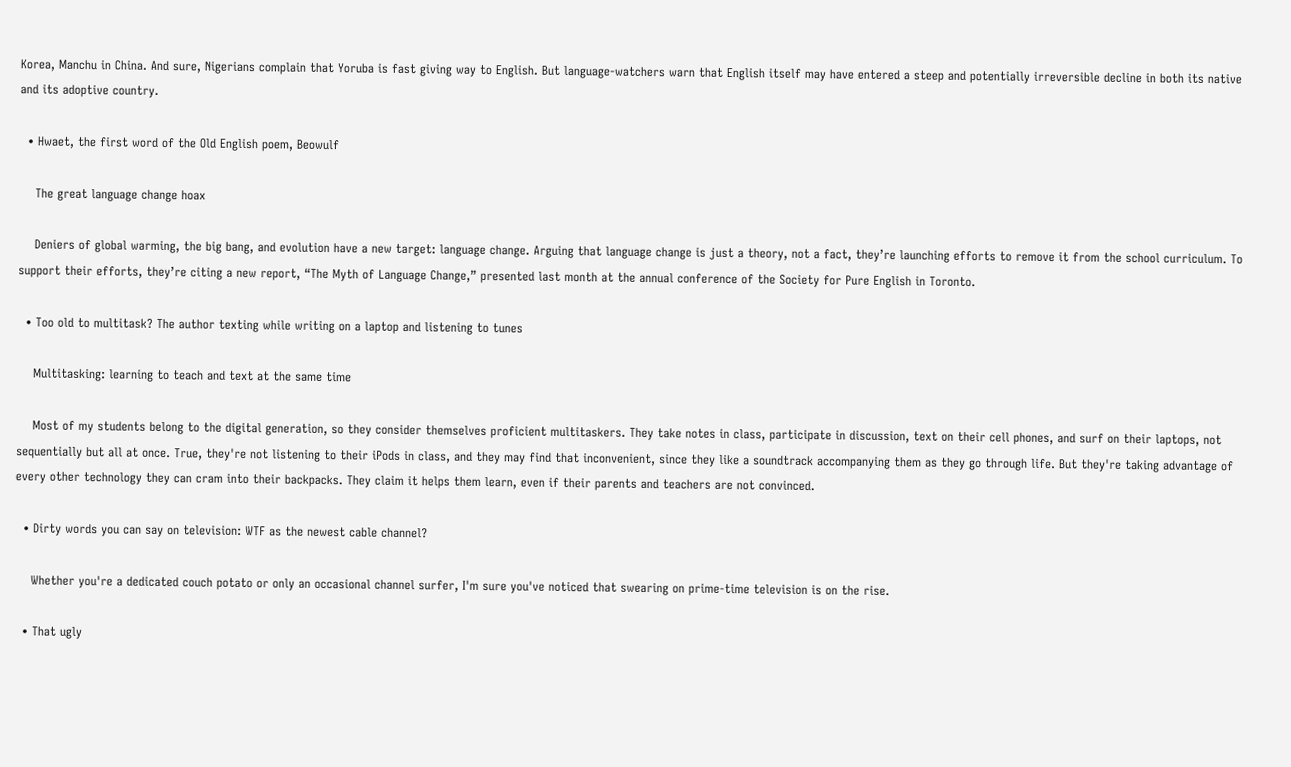Korea, Manchu in China. And sure, Nigerians complain that Yoruba is fast giving way to English. But language-watchers warn that English itself may have entered a steep and potentially irreversible decline in both its native and its adoptive country.

  • Hwaet, the first word of the Old English poem, Beowulf

    The great language change hoax

    Deniers of global warming, the big bang, and evolution have a new target: language change. Arguing that language change is just a theory, not a fact, they’re launching efforts to remove it from the school curriculum. To support their efforts, they’re citing a new report, “The Myth of Language Change,” presented last month at the annual conference of the Society for Pure English in Toronto.

  • Too old to multitask? The author texting while writing on a laptop and listening to tunes

    Multitasking: learning to teach and text at the same time

    Most of my students belong to the digital generation, so they consider themselves proficient multitaskers. They take notes in class, participate in discussion, text on their cell phones, and surf on their laptops, not sequentially but all at once. True, they're not listening to their iPods in class, and they may find that inconvenient, since they like a soundtrack accompanying them as they go through life. But they're taking advantage of every other technology they can cram into their backpacks. They claim it helps them learn, even if their parents and teachers are not convinced.

  • Dirty words you can say on television: WTF as the newest cable channel?

    Whether you're a dedicated couch potato or only an occasional channel surfer, I'm sure you've noticed that swearing on prime-time television is on the rise.

  • That ugly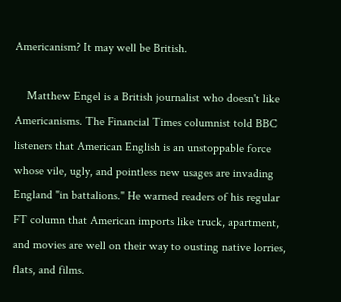Americanism? It may well be British.

    Matthew Engel is a British journalist who doesn't like Americanisms. The Financial Times columnist told BBC listeners that American English is an unstoppable force whose vile, ugly, and pointless new usages are invading England "in battalions." He warned readers of his regular FT column that American imports like truck, apartment, and movies are well on their way to ousting native lorries, flats, and films.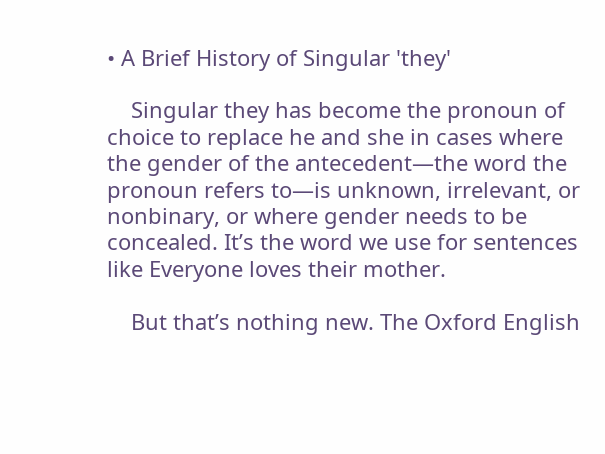• A Brief History of Singular 'they'

    Singular they has become the pronoun of choice to replace he and she in cases where the gender of the antecedent—the word the pronoun refers to—is unknown, irrelevant, or nonbinary, or where gender needs to be concealed. It’s the word we use for sentences like Everyone loves their mother.

    But that’s nothing new. The Oxford English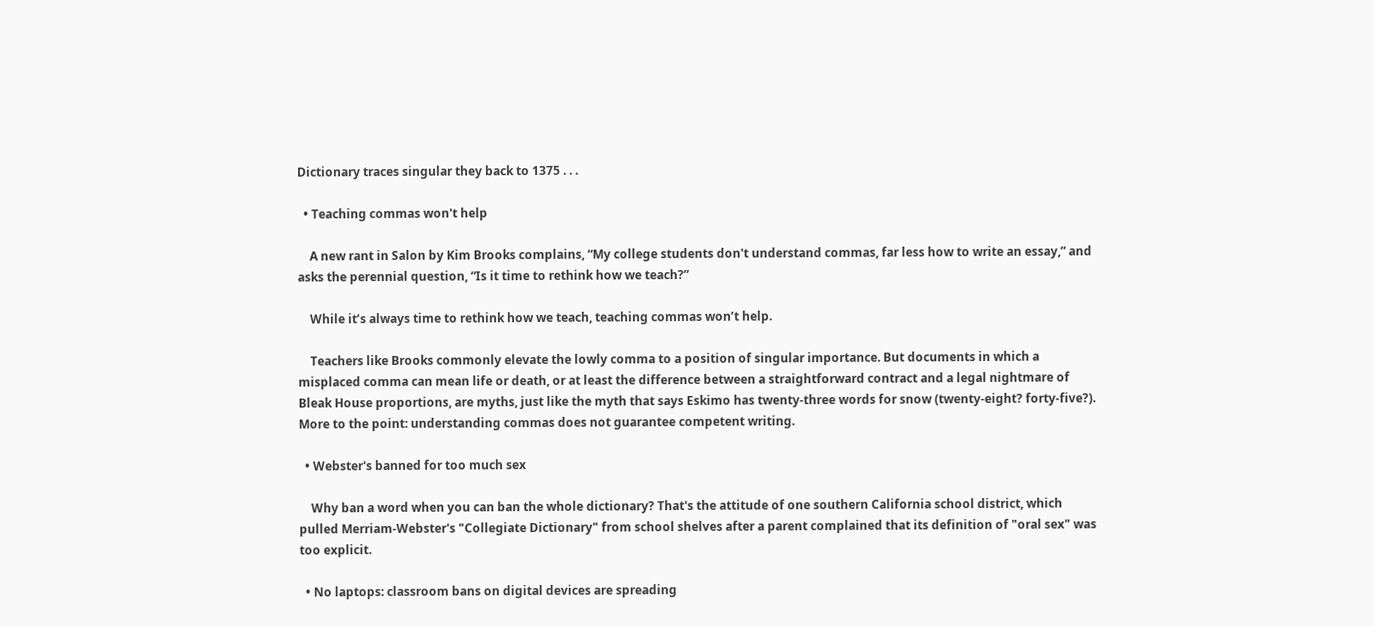Dictionary traces singular they back to 1375 . . .

  • Teaching commas won't help

    A new rant in Salon by Kim Brooks complains, “My college students don't understand commas, far less how to write an essay,” and asks the perennial question, “Is it time to rethink how we teach?”

    While it’s always time to rethink how we teach, teaching commas won’t help.

    Teachers like Brooks commonly elevate the lowly comma to a position of singular importance. But documents in which a misplaced comma can mean life or death, or at least the difference between a straightforward contract and a legal nightmare of Bleak House proportions, are myths, just like the myth that says Eskimo has twenty-three words for snow (twenty-eight? forty-five?). More to the point: understanding commas does not guarantee competent writing.

  • Webster's banned for too much sex

    Why ban a word when you can ban the whole dictionary? That's the attitude of one southern California school district, which pulled Merriam-Webster's "Collegiate Dictionary" from school shelves after a parent complained that its definition of "oral sex" was too explicit.

  • No laptops: classroom bans on digital devices are spreading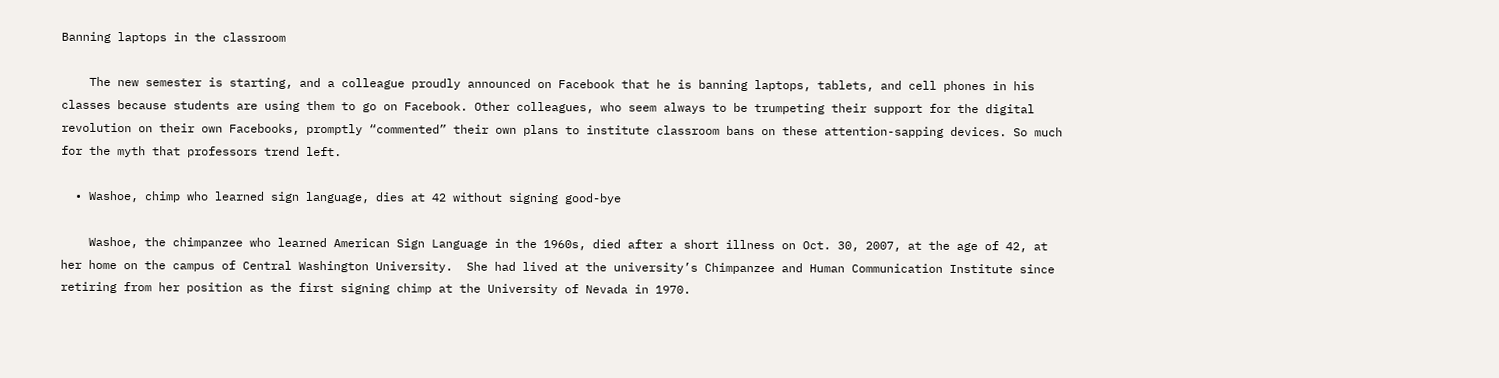Banning laptops in the classroom

    The new semester is starting, and a colleague proudly announced on Facebook that he is banning laptops, tablets, and cell phones in his classes because students are using them to go on Facebook. Other colleagues, who seem always to be trumpeting their support for the digital revolution on their own Facebooks, promptly “commented” their own plans to institute classroom bans on these attention-sapping devices. So much for the myth that professors trend left.

  • Washoe, chimp who learned sign language, dies at 42 without signing good-bye

    Washoe, the chimpanzee who learned American Sign Language in the 1960s, died after a short illness on Oct. 30, 2007, at the age of 42, at her home on the campus of Central Washington University.  She had lived at the university’s Chimpanzee and Human Communication Institute since retiring from her position as the first signing chimp at the University of Nevada in 1970.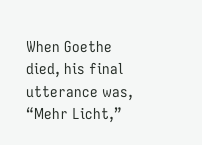When Goethe died, his final utterance was, “Mehr Licht,”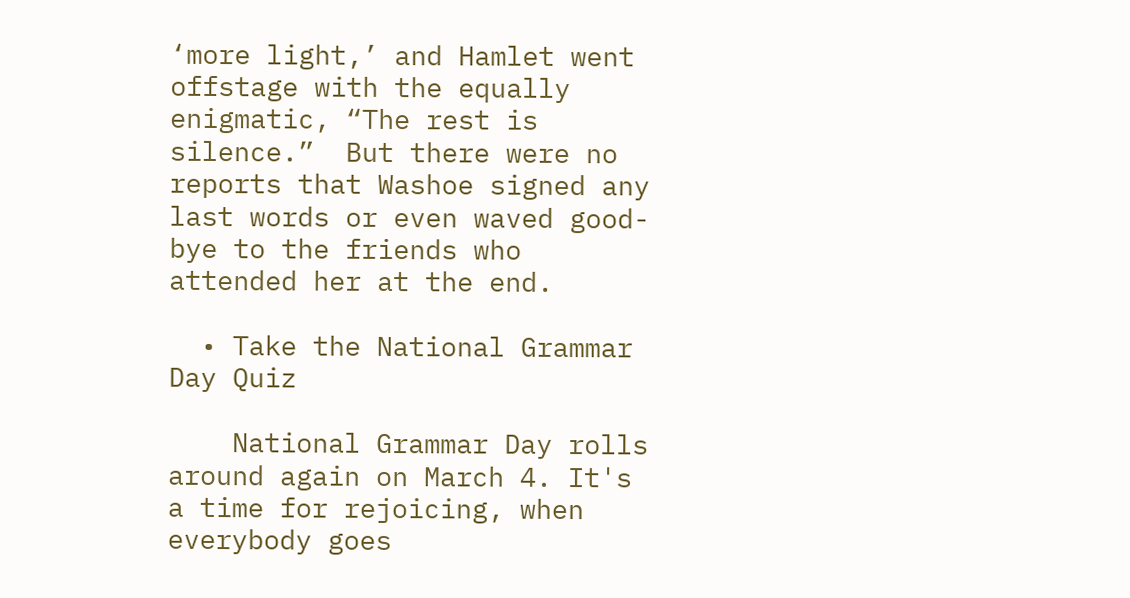‘more light,’ and Hamlet went offstage with the equally enigmatic, “The rest is silence.”  But there were no reports that Washoe signed any last words or even waved good-bye to the friends who attended her at the end.

  • Take the National Grammar Day Quiz

    National Grammar Day rolls around again on March 4. It's a time for rejoicing, when everybody goes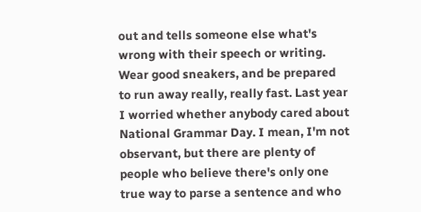out and tells someone else what's wrong with their speech or writing. Wear good sneakers, and be prepared to run away really, really fast. Last year I worried whether anybody cared about National Grammar Day. I mean, I'm not observant, but there are plenty of people who believe there's only one true way to parse a sentence and who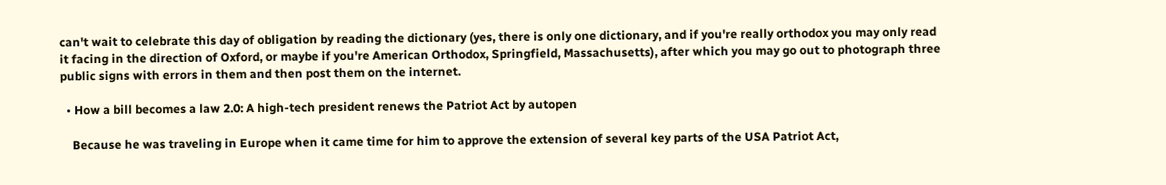can't wait to celebrate this day of obligation by reading the dictionary (yes, there is only one dictionary, and if you're really orthodox you may only read it facing in the direction of Oxford, or maybe if you're American Orthodox, Springfield, Massachusetts), after which you may go out to photograph three public signs with errors in them and then post them on the internet.

  • How a bill becomes a law 2.0: A high-tech president renews the Patriot Act by autopen

    Because he was traveling in Europe when it came time for him to approve the extension of several key parts of the USA Patriot Act,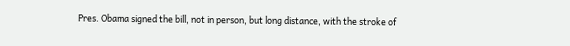Pres. Obama signed the bill, not in person, but long distance, with the stroke of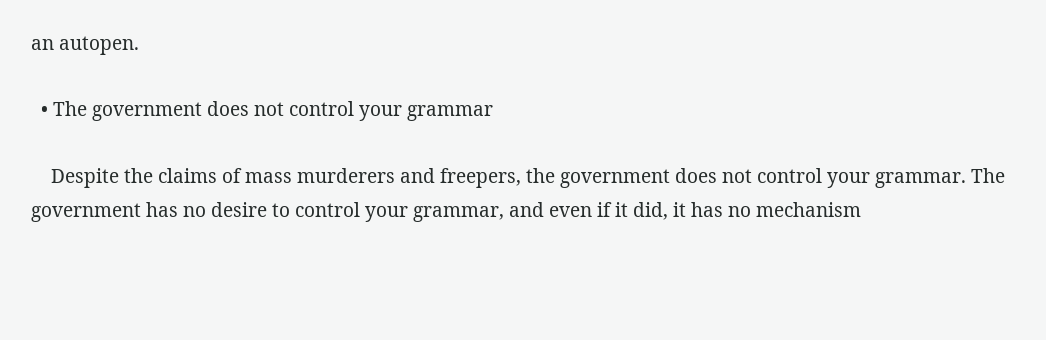an autopen.

  • The government does not control your grammar

    Despite the claims of mass murderers and freepers, the government does not control your grammar. The government has no desire to control your grammar, and even if it did, it has no mechanism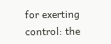for exerting control: the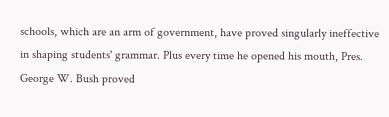schools, which are an arm of government, have proved singularly ineffective in shaping students' grammar. Plus every time he opened his mouth, Pres. George W. Bush proved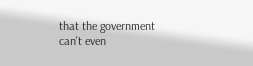that the government can't even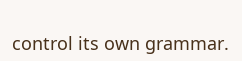control its own grammar.